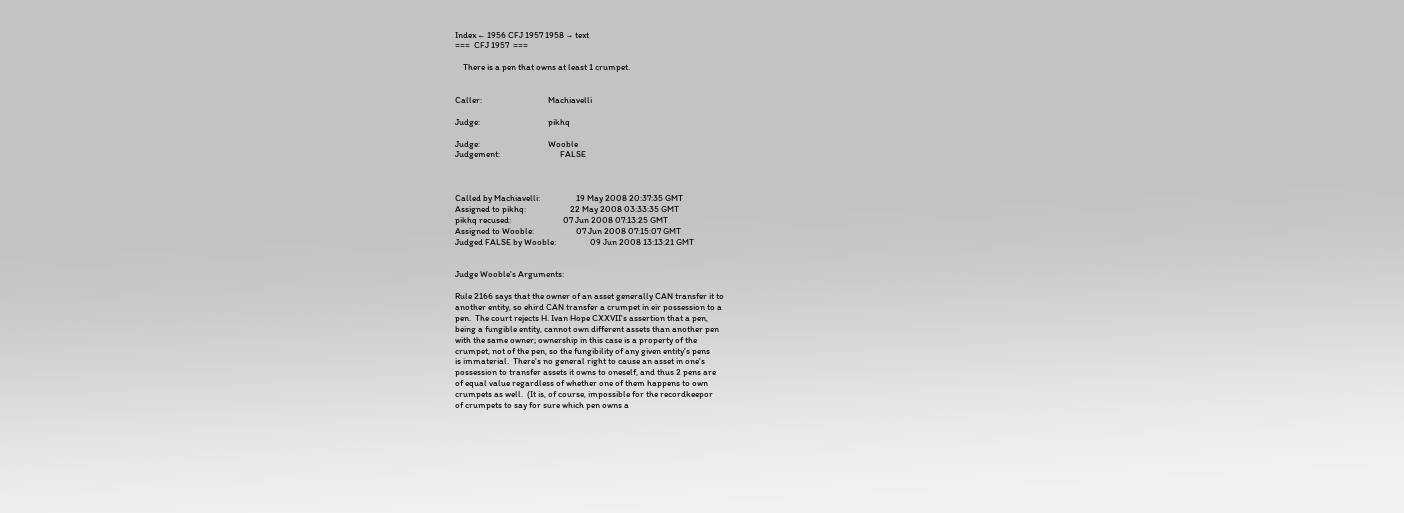Index ← 1956 CFJ 1957 1958 → text
===  CFJ 1957  ===

    There is a pen that owns at least 1 crumpet.


Caller:                                 Machiavelli

Judge:                                  pikhq

Judge:                                  Wooble
Judgement:                              FALSE



Called by Machiavelli:                  19 May 2008 20:37:35 GMT
Assigned to pikhq:                      22 May 2008 03:33:35 GMT
pikhq recused:                          07 Jun 2008 07:13:25 GMT
Assigned to Wooble:                     07 Jun 2008 07:15:07 GMT
Judged FALSE by Wooble:                 09 Jun 2008 13:13:21 GMT


Judge Wooble's Arguments:

Rule 2166 says that the owner of an asset generally CAN transfer it to
another entity, so ehird CAN transfer a crumpet in eir possession to a
pen.  The court rejects H. Ivan Hope CXXVII's assertion that a pen,
being a fungible entity, cannot own different assets than another pen
with the same owner; ownership in this case is a property of the
crumpet, not of the pen, so the fungibility of any given entity's pens
is immaterial.  There's no general right to cause an asset in one's
possession to transfer assets it owns to oneself, and thus 2 pens are
of equal value regardless of whether one of them happens to own
crumpets as well.  (It is, of course, impossible for the recordkeepor
of crumpets to say for sure which pen owns a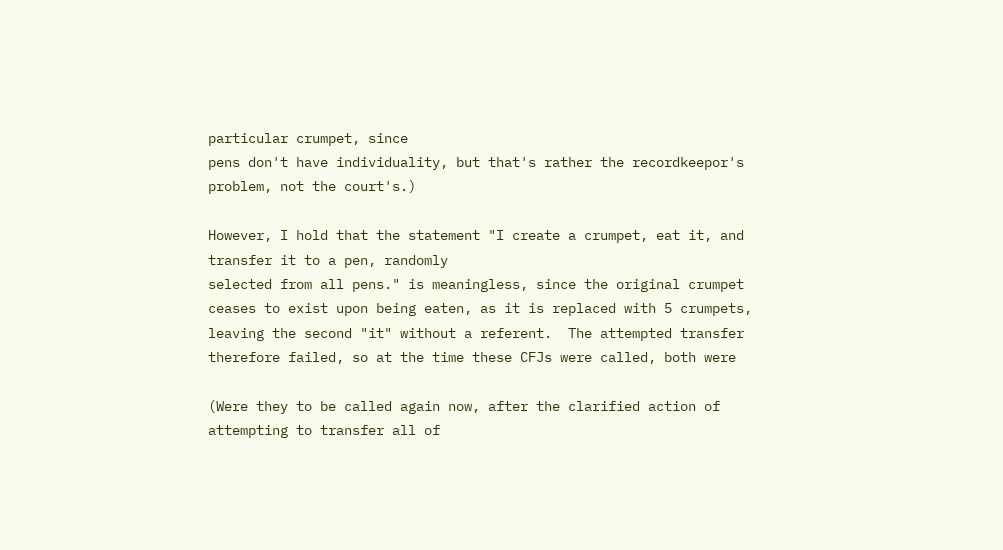particular crumpet, since
pens don't have individuality, but that's rather the recordkeepor's
problem, not the court's.)

However, I hold that the statement "I create a crumpet, eat it, and
transfer it to a pen, randomly
selected from all pens." is meaningless, since the original crumpet
ceases to exist upon being eaten, as it is replaced with 5 crumpets,
leaving the second "it" without a referent.  The attempted transfer
therefore failed, so at the time these CFJs were called, both were

(Were they to be called again now, after the clarified action of
attempting to transfer all of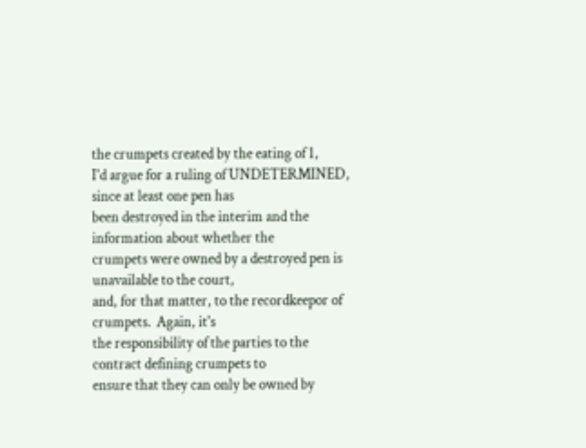the crumpets created by the eating of 1,
I'd argue for a ruling of UNDETERMINED, since at least one pen has
been destroyed in the interim and the information about whether the
crumpets were owned by a destroyed pen is unavailable to the court,
and, for that matter, to the recordkeepor of crumpets.  Again, it's
the responsibility of the parties to the contract defining crumpets to
ensure that they can only be owned by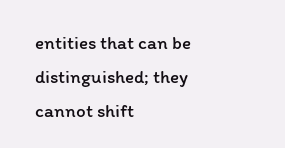entities that can be
distinguished; they cannot shift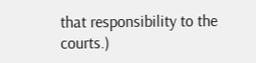that responsibility to the courts.)